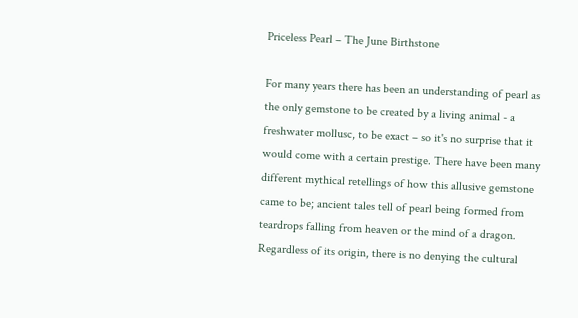Priceless Pearl – The June Birthstone

For many years there has been an understanding of pearl as the only gemstone to be created by a living animal - a freshwater mollusc, to be exact – so it's no surprise that it would come with a certain prestige. There have been many different mythical retellings of how this allusive gemstone came to be; ancient tales tell of pearl being formed from teardrops falling from heaven or the mind of a dragon. Regardless of its origin, there is no denying the cultural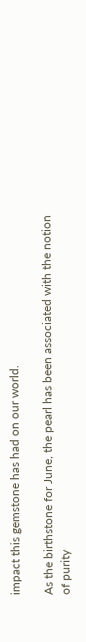impact this gemstone has had on our world.

As the birthstone for June, the pearl has been associated with the notion of purity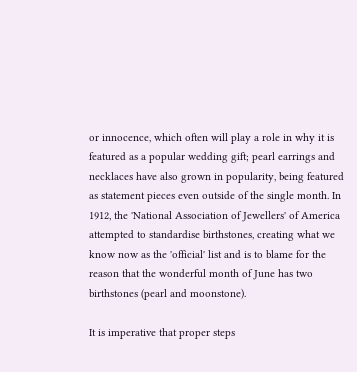or innocence, which often will play a role in why it is featured as a popular wedding gift; pearl earrings and necklaces have also grown in popularity, being featured as statement pieces even outside of the single month. In 1912, the 'National Association of Jewellers' of America attempted to standardise birthstones, creating what we know now as the 'official' list and is to blame for the reason that the wonderful month of June has two birthstones (pearl and moonstone).

It is imperative that proper steps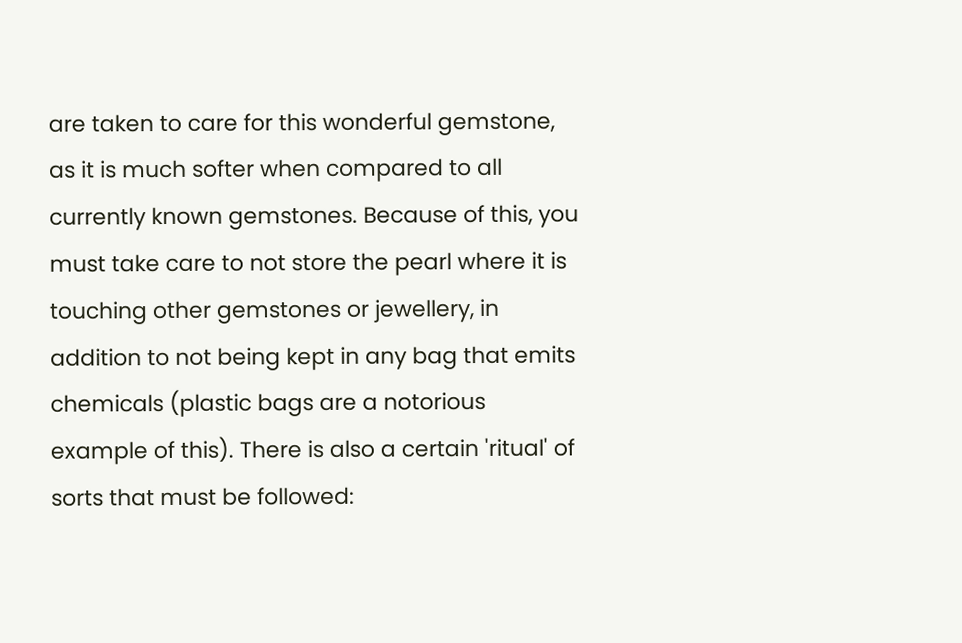are taken to care for this wonderful gemstone, as it is much softer when compared to all currently known gemstones. Because of this, you must take care to not store the pearl where it is touching other gemstones or jewellery, in addition to not being kept in any bag that emits chemicals (plastic bags are a notorious example of this). There is also a certain 'ritual' of sorts that must be followed: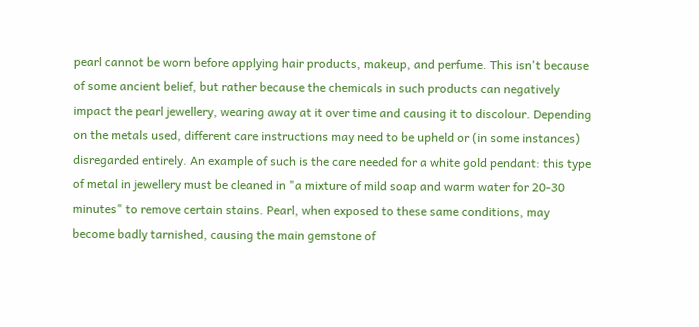pearl cannot be worn before applying hair products, makeup, and perfume. This isn't because of some ancient belief, but rather because the chemicals in such products can negatively impact the pearl jewellery, wearing away at it over time and causing it to discolour. Depending on the metals used, different care instructions may need to be upheld or (in some instances) disregarded entirely. An example of such is the care needed for a white gold pendant: this type of metal in jewellery must be cleaned in "a mixture of mild soap and warm water for 20-30 minutes" to remove certain stains. Pearl, when exposed to these same conditions, may become badly tarnished, causing the main gemstone of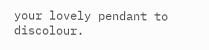your lovely pendant to discolour.